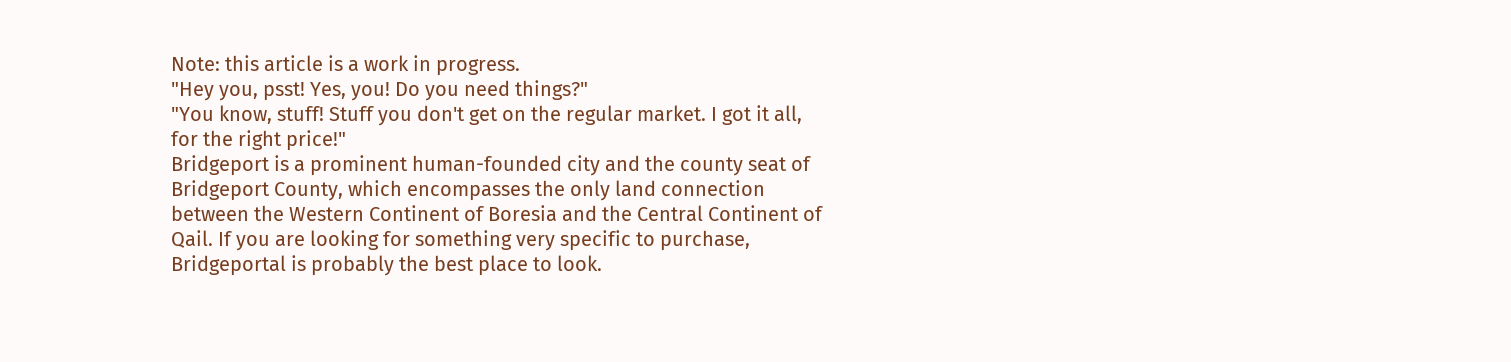Note: this article is a work in progress.
"Hey you, psst! Yes, you! Do you need things?"
"You know, stuff! Stuff you don't get on the regular market. I got it all, for the right price!"
Bridgeport is a prominent human-founded city and the county seat of Bridgeport County, which encompasses the only land connection between the Western Continent of Boresia and the Central Continent of Qail. If you are looking for something very specific to purchase, Bridgeportal is probably the best place to look.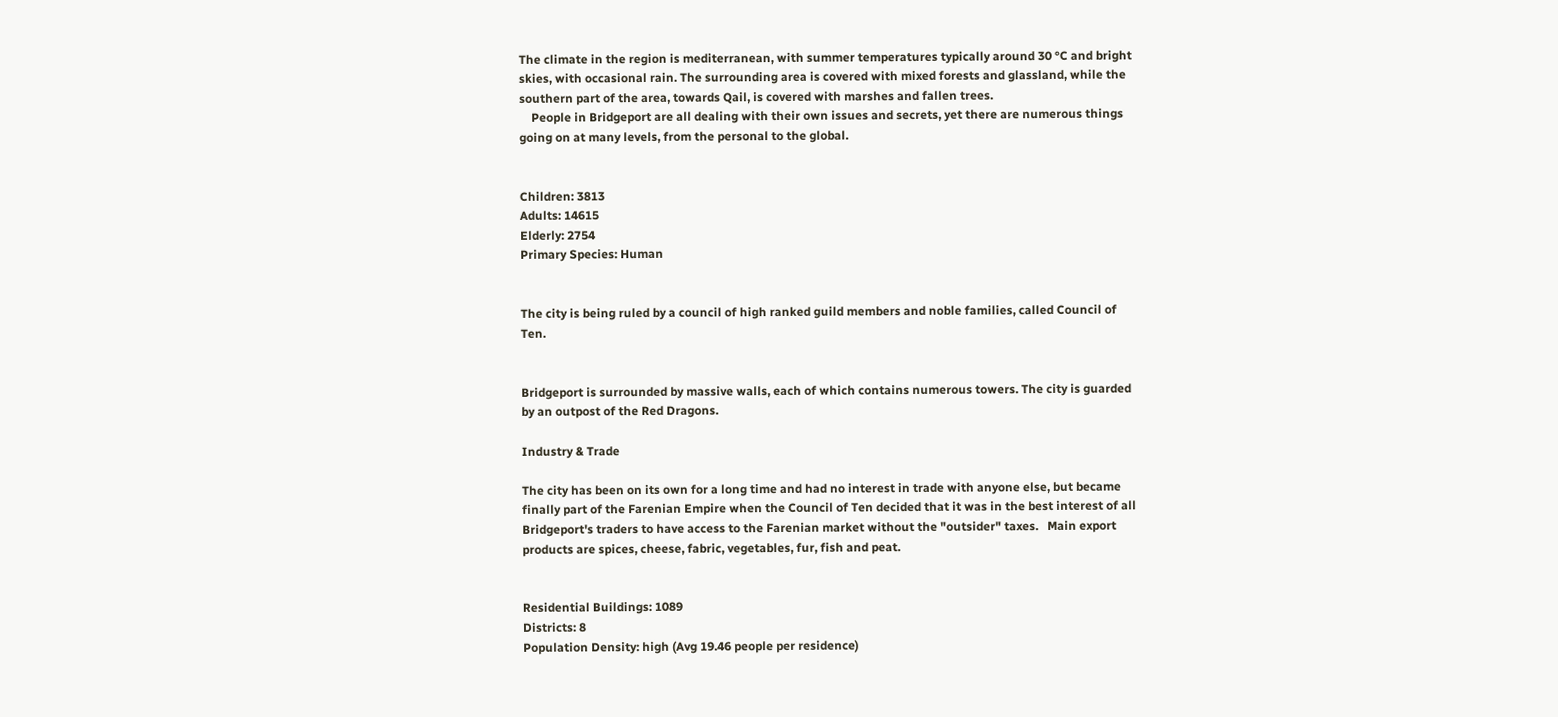The climate in the region is mediterranean, with summer temperatures typically around 30 °C and bright skies, with occasional rain. The surrounding area is covered with mixed forests and glassland, while the southern part of the area, towards Qail, is covered with marshes and fallen trees.
    People in Bridgeport are all dealing with their own issues and secrets, yet there are numerous things going on at many levels, from the personal to the global.


Children: 3813
Adults: 14615
Elderly: 2754
Primary Species: Human


The city is being ruled by a council of high ranked guild members and noble families, called Council of Ten.


Bridgeport is surrounded by massive walls, each of which contains numerous towers. The city is guarded by an outpost of the Red Dragons.

Industry & Trade

The city has been on its own for a long time and had no interest in trade with anyone else, but became finally part of the Farenian Empire when the Council of Ten decided that it was in the best interest of all Bridgeport's traders to have access to the Farenian market without the "outsider" taxes.   Main export products are spices, cheese, fabric, vegetables, fur, fish and peat.


Residential Buildings: 1089
Districts: 8
Population Density: high (Avg 19.46 people per residence)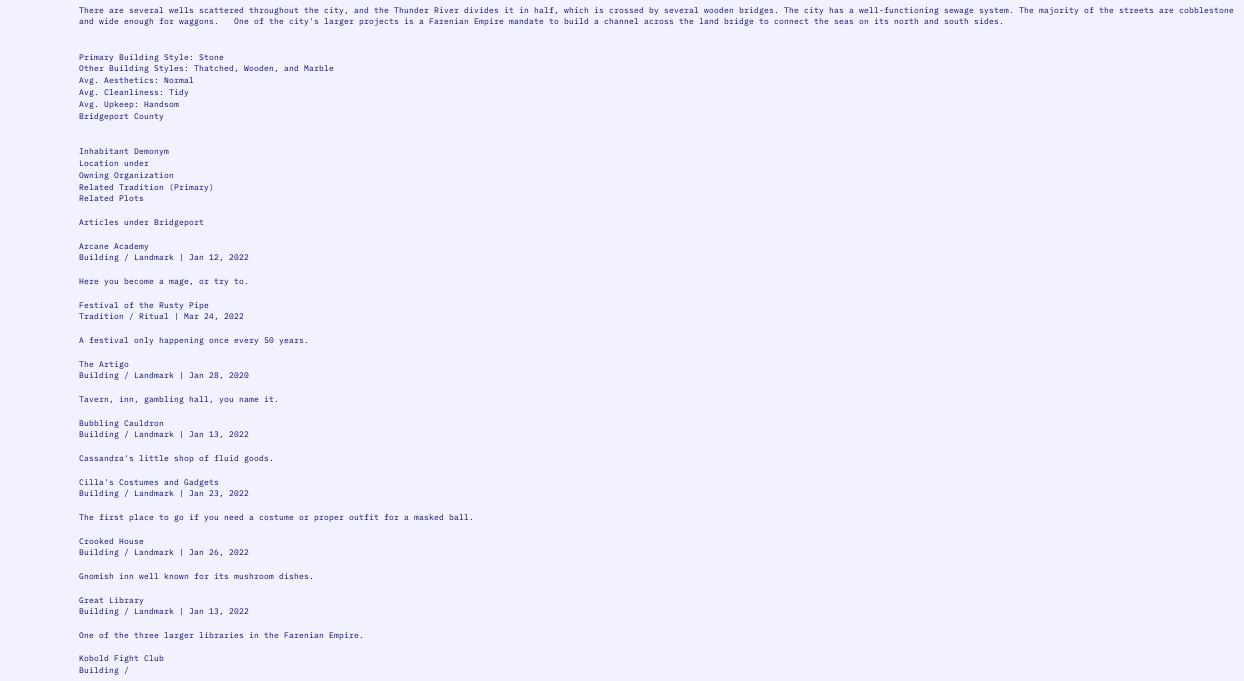There are several wells scattered throughout the city, and the Thunder River divides it in half, which is crossed by several wooden bridges. The city has a well-functioning sewage system. The majority of the streets are cobblestone and wide enough for waggons.   One of the city's larger projects is a Farenian Empire mandate to build a channel across the land bridge to connect the seas on its north and south sides.


Primary Building Style: Stone
Other Building Styles: Thatched, Wooden, and Marble
Avg. Aesthetics: Normal
Avg. Cleanliness: Tidy
Avg. Upkeep: Handsom
Bridgeport County


Inhabitant Demonym
Location under
Owning Organization
Related Tradition (Primary)
Related Plots

Articles under Bridgeport

Arcane Academy
Building / Landmark | Jan 12, 2022

Here you become a mage, or try to.

Festival of the Rusty Pipe
Tradition / Ritual | Mar 24, 2022

A festival only happening once every 50 years.

The Artigo
Building / Landmark | Jan 28, 2020

Tavern, inn, gambling hall, you name it.

Bubbling Cauldron
Building / Landmark | Jan 13, 2022

Cassandra's little shop of fluid goods.

Cilla's Costumes and Gadgets
Building / Landmark | Jan 23, 2022

The first place to go if you need a costume or proper outfit for a masked ball.

Crooked House
Building / Landmark | Jan 26, 2022

Gnomish inn well known for its mushroom dishes.

Great Library
Building / Landmark | Jan 13, 2022

One of the three larger libraries in the Farenian Empire.

Kobold Fight Club
Building /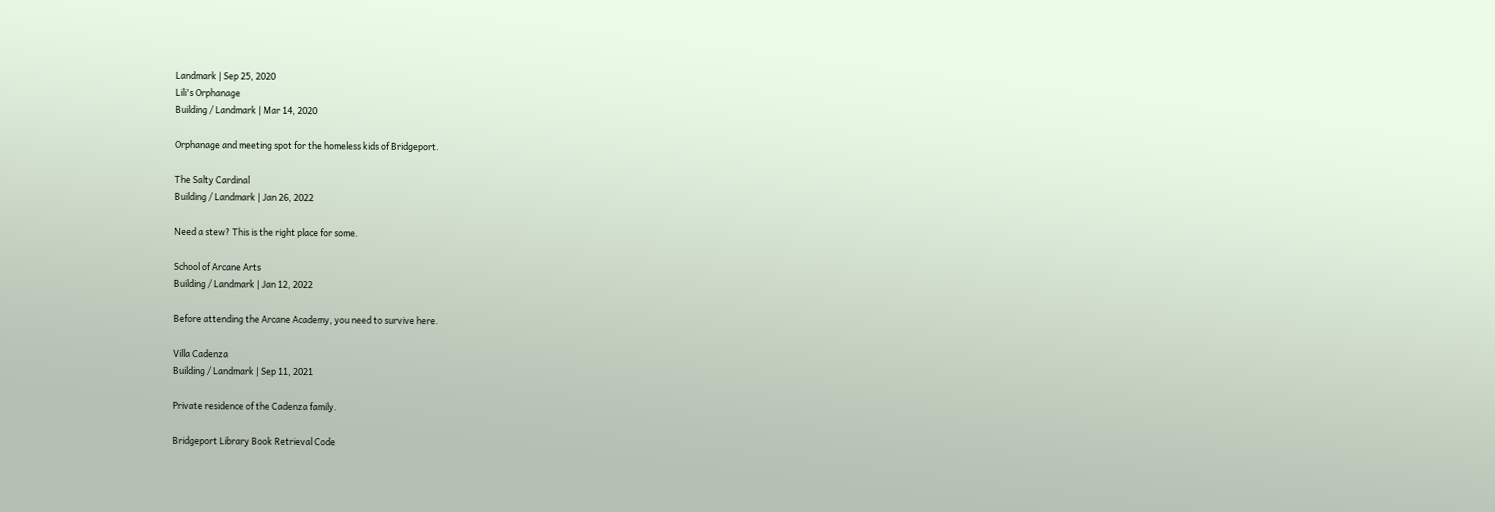Landmark | Sep 25, 2020
Lili's Orphanage
Building / Landmark | Mar 14, 2020

Orphanage and meeting spot for the homeless kids of Bridgeport.

The Salty Cardinal
Building / Landmark | Jan 26, 2022

Need a stew? This is the right place for some.

School of Arcane Arts
Building / Landmark | Jan 12, 2022

Before attending the Arcane Academy, you need to survive here.

Villa Cadenza
Building / Landmark | Sep 11, 2021

Private residence of the Cadenza family.

Bridgeport Library Book Retrieval Code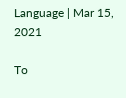Language | Mar 15, 2021

To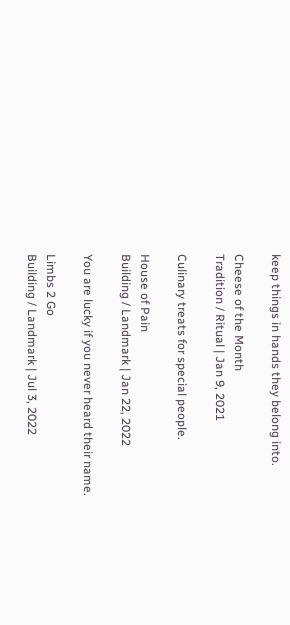keep things in hands they belong into.

Cheese of the Month
Tradition / Ritual | Jan 9, 2021

Culinary treats for special people.

House of Pain
Building / Landmark | Jan 22, 2022

You are lucky if you never heard their name.

Limbs 2 Go
Building / Landmark | Jul 3, 2022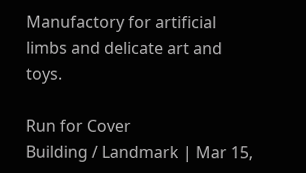Manufactory for artificial limbs and delicate art and toys.

Run for Cover
Building / Landmark | Mar 15,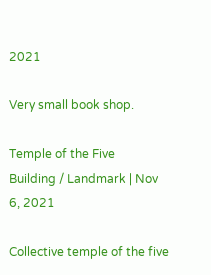2021

Very small book shop.

Temple of the Five
Building / Landmark | Nov 6, 2021

Collective temple of the five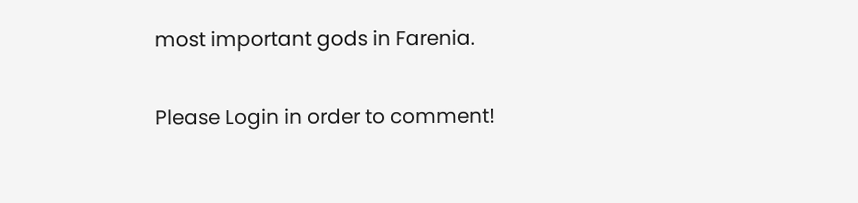most important gods in Farenia.


Please Login in order to comment!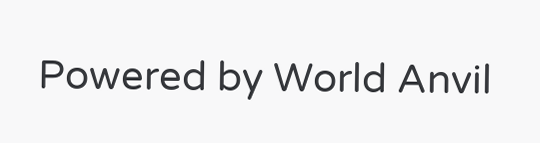Powered by World Anvil